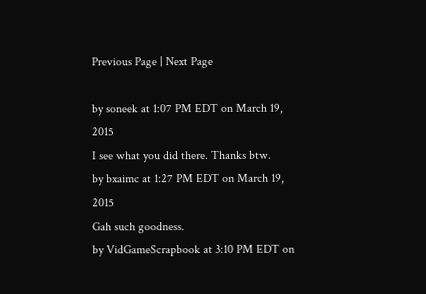Previous Page | Next Page

by soneek at 1:07 PM EDT on March 19, 2015
I see what you did there. Thanks btw.
by bxaimc at 1:27 PM EDT on March 19, 2015
Gah such goodness.
by VidGameScrapbook at 3:10 PM EDT on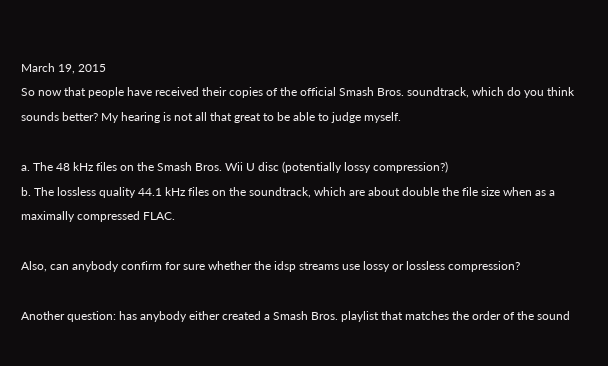March 19, 2015
So now that people have received their copies of the official Smash Bros. soundtrack, which do you think sounds better? My hearing is not all that great to be able to judge myself.

a. The 48 kHz files on the Smash Bros. Wii U disc (potentially lossy compression?)
b. The lossless quality 44.1 kHz files on the soundtrack, which are about double the file size when as a maximally compressed FLAC.

Also, can anybody confirm for sure whether the idsp streams use lossy or lossless compression?

Another question: has anybody either created a Smash Bros. playlist that matches the order of the sound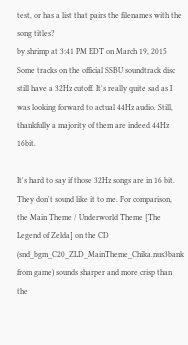test, or has a list that pairs the filenames with the song titles?
by shrimp at 3:41 PM EDT on March 19, 2015
Some tracks on the official SSBU soundtrack disc still have a 32Hz cutoff. It's really quite sad as I was looking forward to actual 44Hz audio. Still, thankfully a majority of them are indeed 44Hz 16bit.

It's hard to say if those 32Hz songs are in 16 bit. They don't sound like it to me. For comparison, the Main Theme / Underworld Theme [The Legend of Zelda] on the CD (snd_bgm_C20_ZLD_MainTheme_Chika.nus3bank from game) sounds sharper and more crisp than the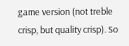game version (not treble crisp, but quality crisp). So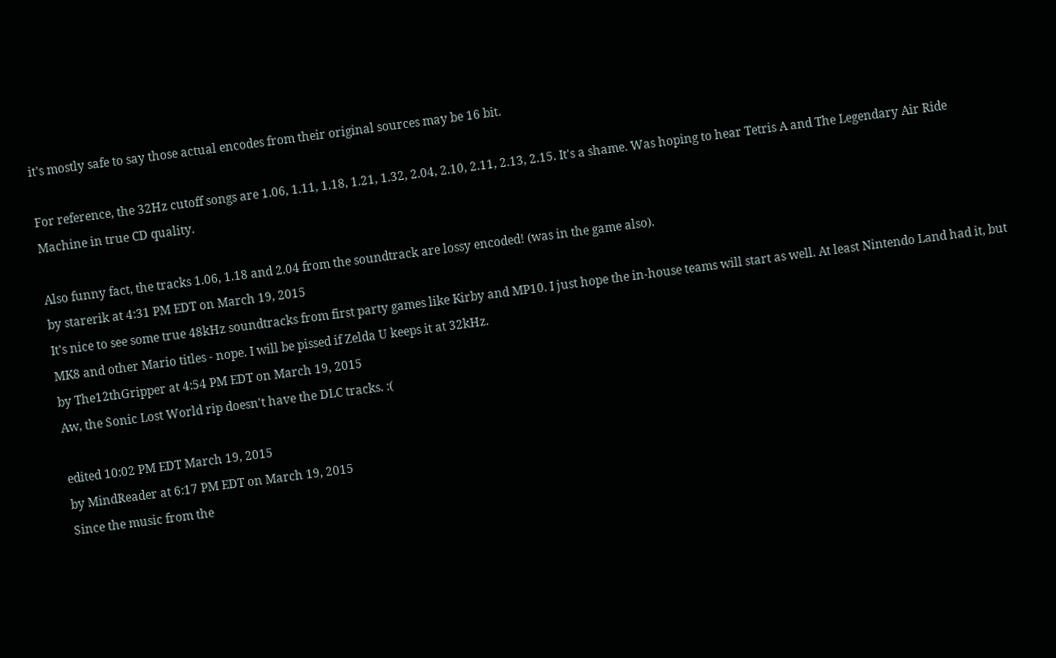it's mostly safe to say those actual encodes from their original sources may be 16 bit.

For reference, the 32Hz cutoff songs are 1.06, 1.11, 1.18, 1.21, 1.32, 2.04, 2.10, 2.11, 2.13, 2.15. It's a shame. Was hoping to hear Tetris A and The Legendary Air Ride Machine in true CD quality.

Also funny fact, the tracks 1.06, 1.18 and 2.04 from the soundtrack are lossy encoded! (was in the game also).
by starerik at 4:31 PM EDT on March 19, 2015
It's nice to see some true 48kHz soundtracks from first party games like Kirby and MP10. I just hope the in-house teams will start as well. At least Nintendo Land had it, but MK8 and other Mario titles - nope. I will be pissed if Zelda U keeps it at 32kHz.
by The12thGripper at 4:54 PM EDT on March 19, 2015
Aw, the Sonic Lost World rip doesn't have the DLC tracks. :(

edited 10:02 PM EDT March 19, 2015
by MindReader at 6:17 PM EDT on March 19, 2015
Since the music from the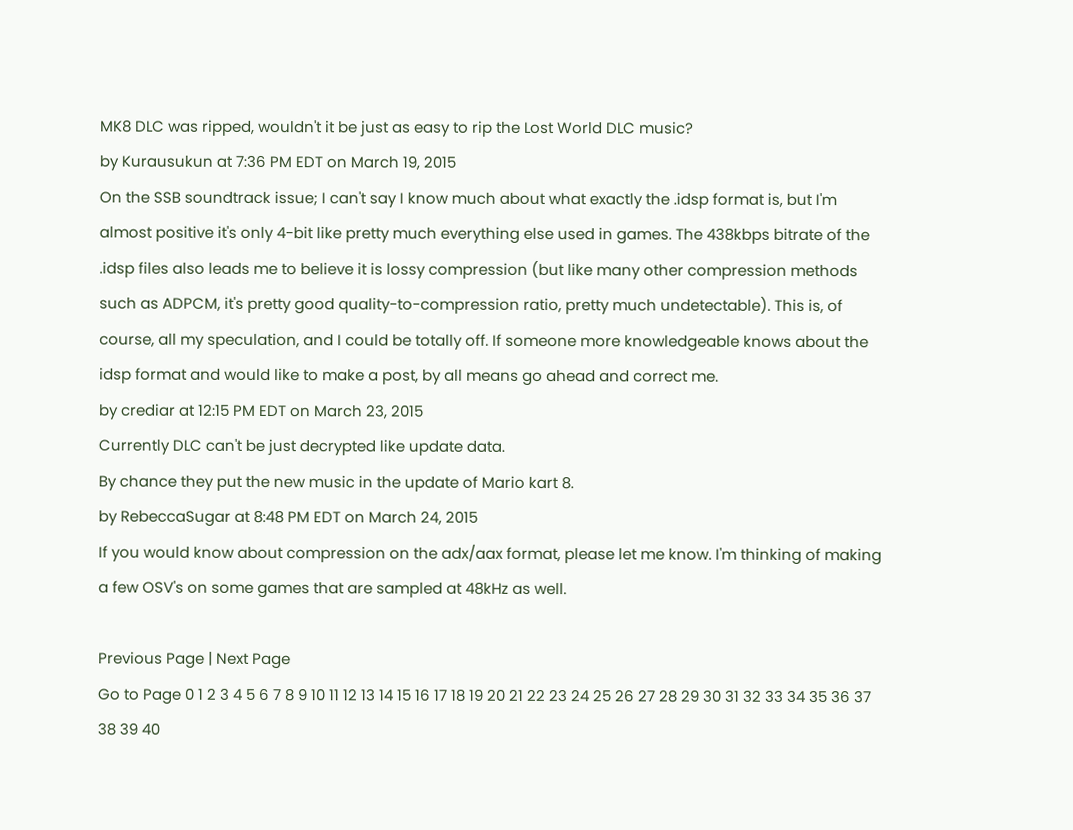MK8 DLC was ripped, wouldn't it be just as easy to rip the Lost World DLC music?
by Kurausukun at 7:36 PM EDT on March 19, 2015
On the SSB soundtrack issue; I can't say I know much about what exactly the .idsp format is, but I'm almost positive it's only 4-bit like pretty much everything else used in games. The 438kbps bitrate of the .idsp files also leads me to believe it is lossy compression (but like many other compression methods such as ADPCM, it's pretty good quality-to-compression ratio, pretty much undetectable). This is, of course, all my speculation, and I could be totally off. If someone more knowledgeable knows about the idsp format and would like to make a post, by all means go ahead and correct me.
by crediar at 12:15 PM EDT on March 23, 2015
Currently DLC can't be just decrypted like update data.
By chance they put the new music in the update of Mario kart 8.
by RebeccaSugar at 8:48 PM EDT on March 24, 2015
If you would know about compression on the adx/aax format, please let me know. I'm thinking of making a few OSV's on some games that are sampled at 48kHz as well.

Previous Page | Next Page
Go to Page 0 1 2 3 4 5 6 7 8 9 10 11 12 13 14 15 16 17 18 19 20 21 22 23 24 25 26 27 28 29 30 31 32 33 34 35 36 37 38 39 40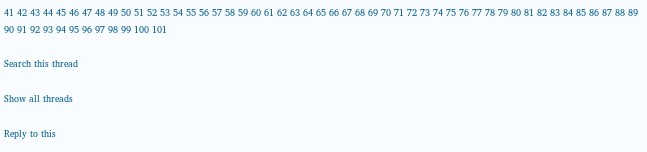41 42 43 44 45 46 47 48 49 50 51 52 53 54 55 56 57 58 59 60 61 62 63 64 65 66 67 68 69 70 71 72 73 74 75 76 77 78 79 80 81 82 83 84 85 86 87 88 89 90 91 92 93 94 95 96 97 98 99 100 101

Search this thread

Show all threads

Reply to this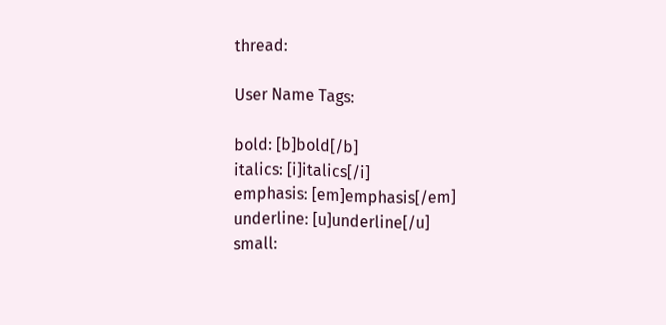thread:

User Name Tags:

bold: [b]bold[/b]
italics: [i]italics[/i]
emphasis: [em]emphasis[/em]
underline: [u]underline[/u]
small: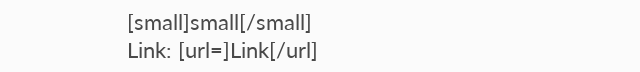[small]small[/small]
Link: [url=]Link[/url]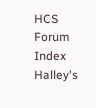HCS Forum Index
Halley's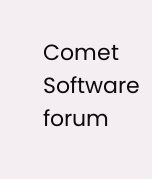Comet Software
forum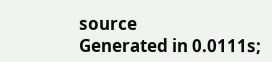source
Generated in 0.0111s;